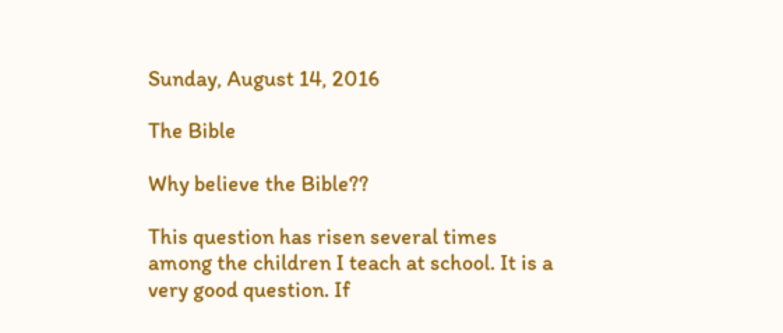Sunday, August 14, 2016

The Bible

Why believe the Bible??

This question has risen several times among the children I teach at school. It is a very good question. If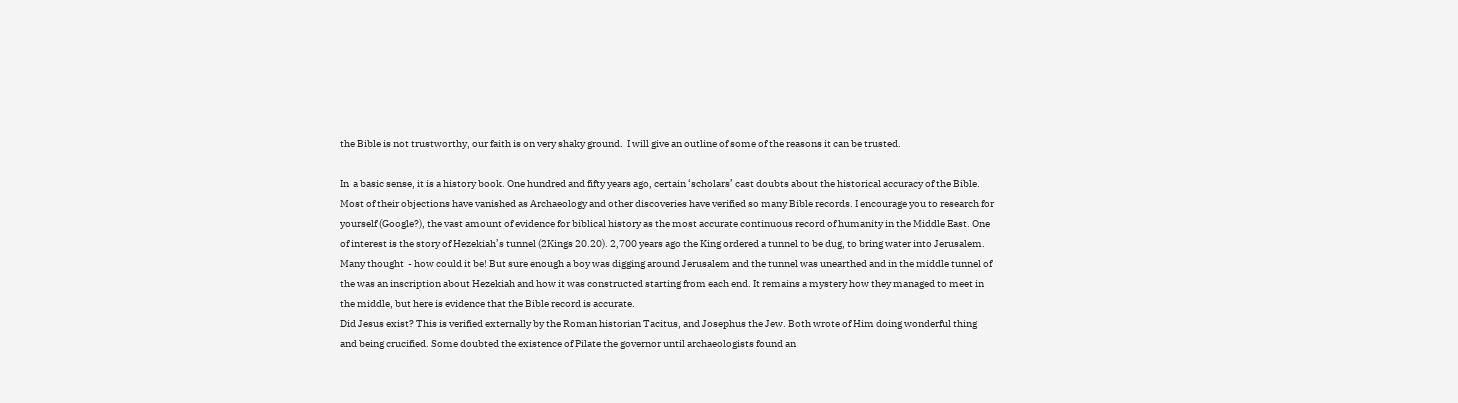the Bible is not trustworthy, our faith is on very shaky ground.  I will give an outline of some of the reasons it can be trusted.

In  a basic sense, it is a history book. One hundred and fifty years ago, certain ‘scholars’ cast doubts about the historical accuracy of the Bible. Most of their objections have vanished as Archaeology and other discoveries have verified so many Bible records. I encourage you to research for yourself (Google?), the vast amount of evidence for biblical history as the most accurate continuous record of humanity in the Middle East. One of interest is the story of Hezekiah’s tunnel (2Kings 20.20). 2,700 years ago the King ordered a tunnel to be dug, to bring water into Jerusalem. Many thought  - how could it be! But sure enough a boy was digging around Jerusalem and the tunnel was unearthed and in the middle tunnel of the was an inscription about Hezekiah and how it was constructed starting from each end. It remains a mystery how they managed to meet in the middle, but here is evidence that the Bible record is accurate.
Did Jesus exist? This is verified externally by the Roman historian Tacitus, and Josephus the Jew. Both wrote of Him doing wonderful thing and being crucified. Some doubted the existence of Pilate the governor until archaeologists found an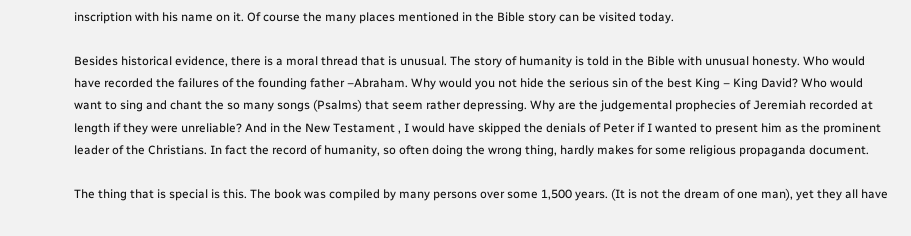inscription with his name on it. Of course the many places mentioned in the Bible story can be visited today.

Besides historical evidence, there is a moral thread that is unusual. The story of humanity is told in the Bible with unusual honesty. Who would have recorded the failures of the founding father –Abraham. Why would you not hide the serious sin of the best King – King David? Who would want to sing and chant the so many songs (Psalms) that seem rather depressing. Why are the judgemental prophecies of Jeremiah recorded at length if they were unreliable? And in the New Testament , I would have skipped the denials of Peter if I wanted to present him as the prominent leader of the Christians. In fact the record of humanity, so often doing the wrong thing, hardly makes for some religious propaganda document.

The thing that is special is this. The book was compiled by many persons over some 1,500 years. (It is not the dream of one man), yet they all have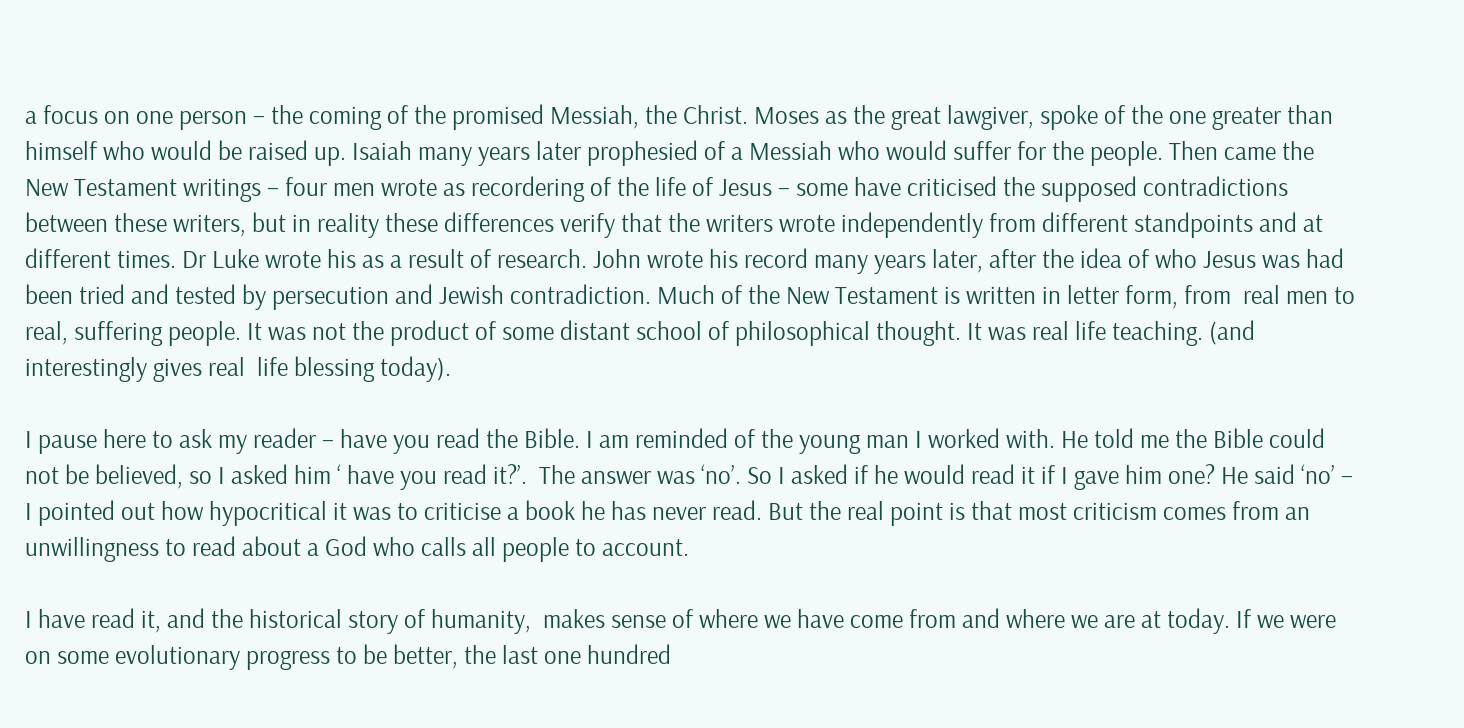a focus on one person – the coming of the promised Messiah, the Christ. Moses as the great lawgiver, spoke of the one greater than himself who would be raised up. Isaiah many years later prophesied of a Messiah who would suffer for the people. Then came the New Testament writings – four men wrote as recordering of the life of Jesus – some have criticised the supposed contradictions between these writers, but in reality these differences verify that the writers wrote independently from different standpoints and at different times. Dr Luke wrote his as a result of research. John wrote his record many years later, after the idea of who Jesus was had been tried and tested by persecution and Jewish contradiction. Much of the New Testament is written in letter form, from  real men to real, suffering people. It was not the product of some distant school of philosophical thought. It was real life teaching. (and interestingly gives real  life blessing today).

I pause here to ask my reader – have you read the Bible. I am reminded of the young man I worked with. He told me the Bible could not be believed, so I asked him ‘ have you read it?’.  The answer was ‘no’. So I asked if he would read it if I gave him one? He said ‘no’ – I pointed out how hypocritical it was to criticise a book he has never read. But the real point is that most criticism comes from an unwillingness to read about a God who calls all people to account.

I have read it, and the historical story of humanity,  makes sense of where we have come from and where we are at today. If we were  on some evolutionary progress to be better, the last one hundred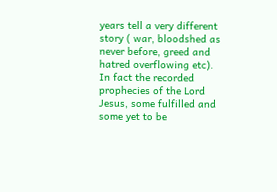years tell a very different story ( war, bloodshed as never before, greed and hatred overflowing etc).  In fact the recorded prophecies of the Lord Jesus, some fulfilled and some yet to be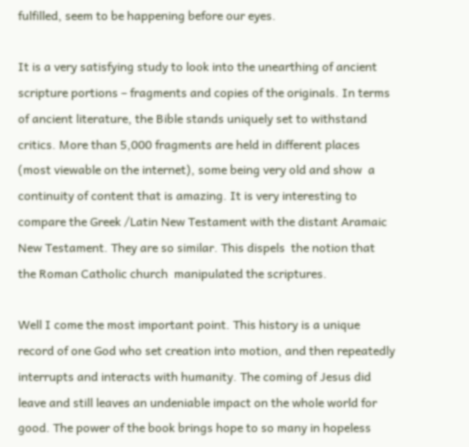fulfilled, seem to be happening before our eyes.

It is a very satisfying study to look into the unearthing of ancient scripture portions – fragments and copies of the originals. In terms of ancient literature, the Bible stands uniquely set to withstand critics. More than 5,000 fragments are held in different places (most viewable on the internet), some being very old and show  a continuity of content that is amazing. It is very interesting to compare the Greek /Latin New Testament with the distant Aramaic New Testament. They are so similar. This dispels  the notion that the Roman Catholic church  manipulated the scriptures.

Well I come the most important point. This history is a unique record of one God who set creation into motion, and then repeatedly interrupts and interacts with humanity. The coming of Jesus did leave and still leaves an undeniable impact on the whole world for good. The power of the book brings hope to so many in hopeless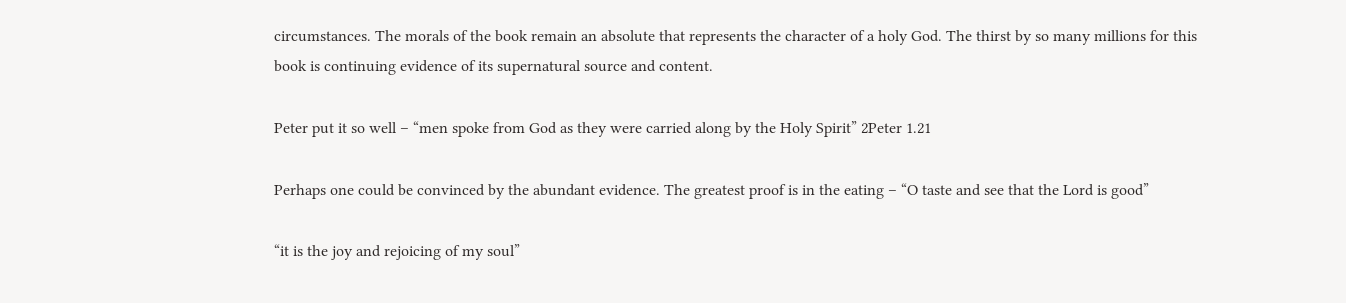circumstances. The morals of the book remain an absolute that represents the character of a holy God. The thirst by so many millions for this book is continuing evidence of its supernatural source and content.

Peter put it so well – “men spoke from God as they were carried along by the Holy Spirit” 2Peter 1.21

Perhaps one could be convinced by the abundant evidence. The greatest proof is in the eating – “O taste and see that the Lord is good”

“it is the joy and rejoicing of my soul”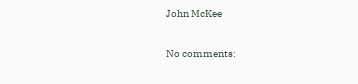John McKee

No comments: